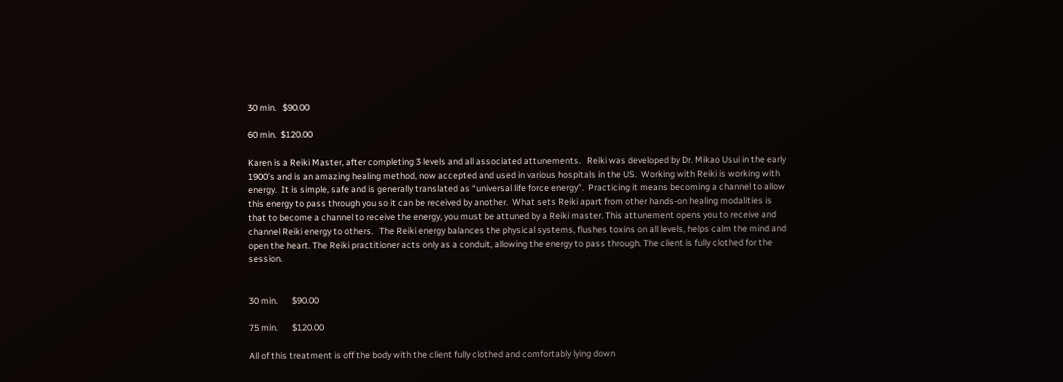30 min.   $90.00

60 min.  $120.00

Karen is a Reiki Master, after completing 3 levels and all associated attunements.   Reiki was developed by Dr. Mikao Usui in the early 1900’s and is an amazing healing method, now accepted and used in various hospitals in the US.  Working with Reiki is working with energy.  It is simple, safe and is generally translated as “universal life force energy”.  Practicing it means becoming a channel to allow this energy to pass through you so it can be received by another.  What sets Reiki apart from other hands-on healing modalities is that to become a channel to receive the energy, you must be attuned by a Reiki master. This attunement opens you to receive and channel Reiki energy to others.   The Reiki energy balances the physical systems, flushes toxins on all levels, helps calm the mind and open the heart. The Reiki practitioner acts only as a conduit, allowing the energy to pass through. The client is fully clothed for the session.


30 min.       $90.00

75 min.       $120.00

All of this treatment is off the body with the client fully clothed and comfortably lying down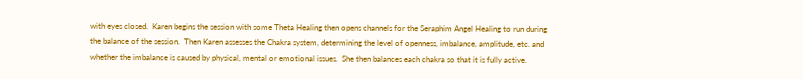with eyes closed.  Karen begins the session with some Theta Healing then opens channels for the Seraphim Angel Healing to run during the balance of the session.  Then Karen assesses the Chakra system, determining the level of openness, imbalance, amplitude, etc. and whether the imbalance is caused by physical, mental or emotional issues.  She then balances each chakra so that it is fully active.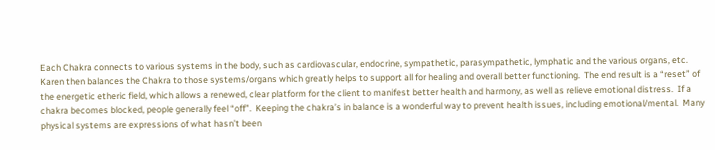Each Chakra connects to various systems in the body, such as cardiovascular, endocrine, sympathetic, parasympathetic, lymphatic and the various organs, etc.  Karen then balances the Chakra to those systems/organs which greatly helps to support all for healing and overall better functioning.  The end result is a “reset” of the energetic etheric field, which allows a renewed, clear platform for the client to manifest better health and harmony, as well as relieve emotional distress.  If a chakra becomes blocked, people generally feel “off”.  Keeping the chakra’s in balance is a wonderful way to prevent health issues, including emotional/mental.  Many physical systems are expressions of what hasn’t been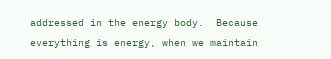addressed in the energy body.  Because everything is energy, when we maintain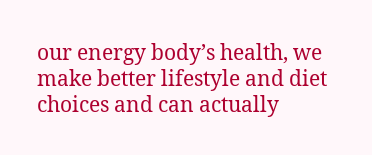our energy body’s health, we make better lifestyle and diet choices and can actually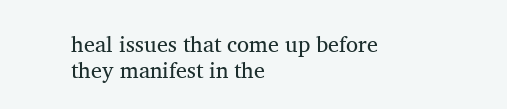heal issues that come up before they manifest in the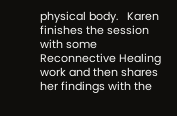physical body.   Karen finishes the session with some Reconnective Healing work and then shares her findings with the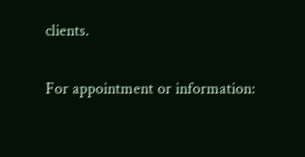clients.


For appointment or information: